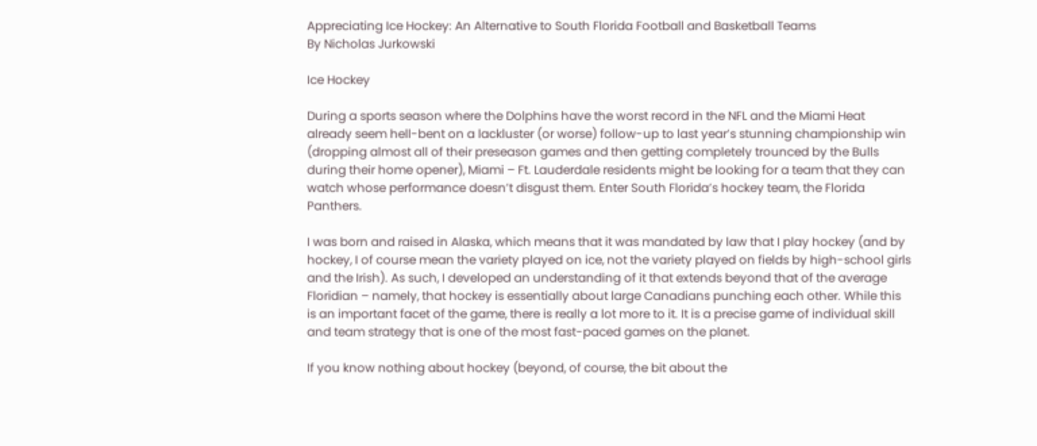Appreciating Ice Hockey: An Alternative to South Florida Football and Basketball Teams
By Nicholas Jurkowski

Ice Hockey

During a sports season where the Dolphins have the worst record in the NFL and the Miami Heat already seem hell-bent on a lackluster (or worse) follow-up to last year’s stunning championship win (dropping almost all of their preseason games and then getting completely trounced by the Bulls during their home opener), Miami – Ft. Lauderdale residents might be looking for a team that they can watch whose performance doesn’t disgust them. Enter South Florida’s hockey team, the Florida Panthers.

I was born and raised in Alaska, which means that it was mandated by law that I play hockey (and by hockey, I of course mean the variety played on ice, not the variety played on fields by high-school girls and the Irish). As such, I developed an understanding of it that extends beyond that of the average Floridian – namely, that hockey is essentially about large Canadians punching each other. While this is an important facet of the game, there is really a lot more to it. It is a precise game of individual skill and team strategy that is one of the most fast-paced games on the planet.

If you know nothing about hockey (beyond, of course, the bit about the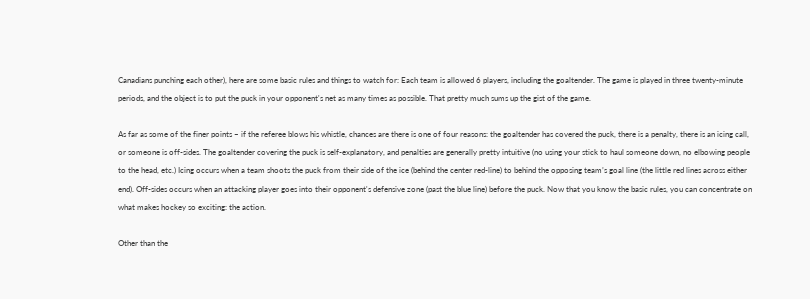Canadians punching each other), here are some basic rules and things to watch for: Each team is allowed 6 players, including the goaltender. The game is played in three twenty-minute periods, and the object is to put the puck in your opponent's net as many times as possible. That pretty much sums up the gist of the game.

As far as some of the finer points – if the referee blows his whistle, chances are there is one of four reasons: the goaltender has covered the puck, there is a penalty, there is an icing call, or someone is off-sides. The goaltender covering the puck is self-explanatory, and penalties are generally pretty intuitive (no using your stick to haul someone down, no elbowing people to the head, etc.) Icing occurs when a team shoots the puck from their side of the ice (behind the center red-line) to behind the opposing team’s goal line (the little red lines across either end). Off-sides occurs when an attacking player goes into their opponent's defensive zone (past the blue line) before the puck. Now that you know the basic rules, you can concentrate on what makes hockey so exciting: the action.

Other than the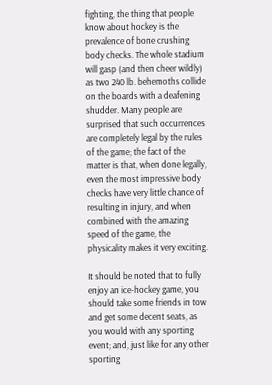fighting, the thing that people know about hockey is the prevalence of bone crushing body checks. The whole stadium will gasp (and then cheer wildly) as two 240 lb. behemoths collide on the boards with a deafening shudder. Many people are surprised that such occurrences are completely legal by the rules of the game; the fact of the matter is that, when done legally, even the most impressive body checks have very little chance of resulting in injury, and when combined with the amazing speed of the game, the physicality makes it very exciting.

It should be noted that to fully enjoy an ice-hockey game, you should take some friends in tow and get some decent seats, as you would with any sporting event; and, just like for any other sporting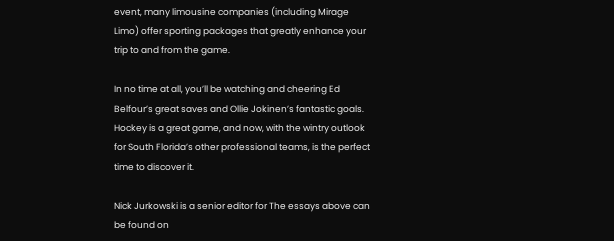event, many limousine companies (including Mirage Limo) offer sporting packages that greatly enhance your trip to and from the game.

In no time at all, you’ll be watching and cheering Ed Belfour’s great saves and Ollie Jokinen’s fantastic goals. Hockey is a great game, and now, with the wintry outlook for South Florida’s other professional teams, is the perfect time to discover it.

Nick Jurkowski is a senior editor for The essays above can be found on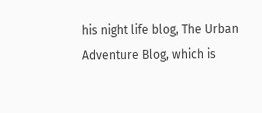his night life blog, The Urban Adventure Blog, which is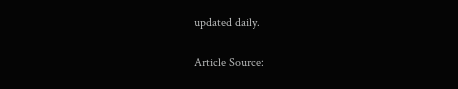updated daily.

Article Source: